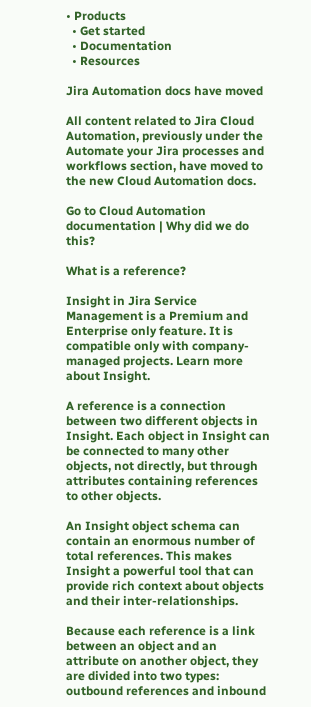• Products
  • Get started
  • Documentation
  • Resources

Jira Automation docs have moved

All content related to Jira Cloud Automation, previously under the Automate your Jira processes and workflows section, have moved to the new Cloud Automation docs.

Go to Cloud Automation documentation | Why did we do this?

What is a reference?

Insight in Jira Service Management is a Premium and Enterprise only feature. It is compatible only with company-managed projects. Learn more about Insight.

A reference is a connection between two different objects in Insight. Each object in Insight can be connected to many other objects, not directly, but through attributes containing references to other objects.

An Insight object schema can contain an enormous number of total references. This makes Insight a powerful tool that can provide rich context about objects and their inter-relationships.

Because each reference is a link between an object and an attribute on another object, they are divided into two types: outbound references and inbound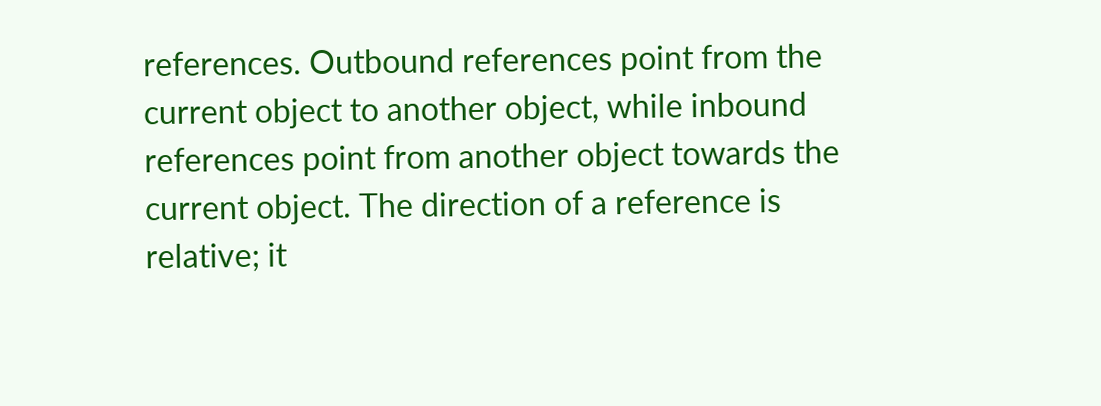references. Outbound references point from the current object to another object, while inbound references point from another object towards the current object. The direction of a reference is relative; it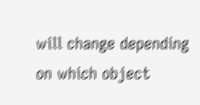will change depending on which object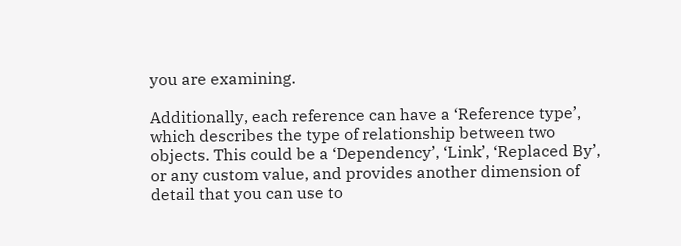you are examining.

Additionally, each reference can have a ‘Reference type’, which describes the type of relationship between two objects. This could be a ‘Dependency’, ‘Link’, ‘Replaced By’, or any custom value, and provides another dimension of detail that you can use to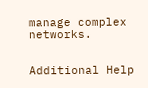manage complex networks.


Additional Help